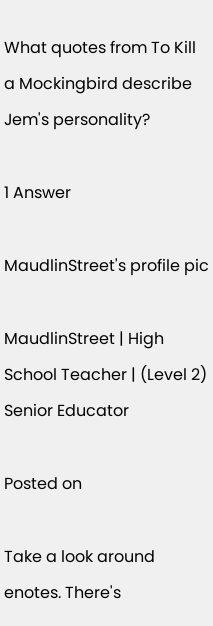What quotes from To Kill a Mockingbird describe Jem's personality?

1 Answer

MaudlinStreet's profile pic

MaudlinStreet | High School Teacher | (Level 2) Senior Educator

Posted on

Take a look around enotes. There's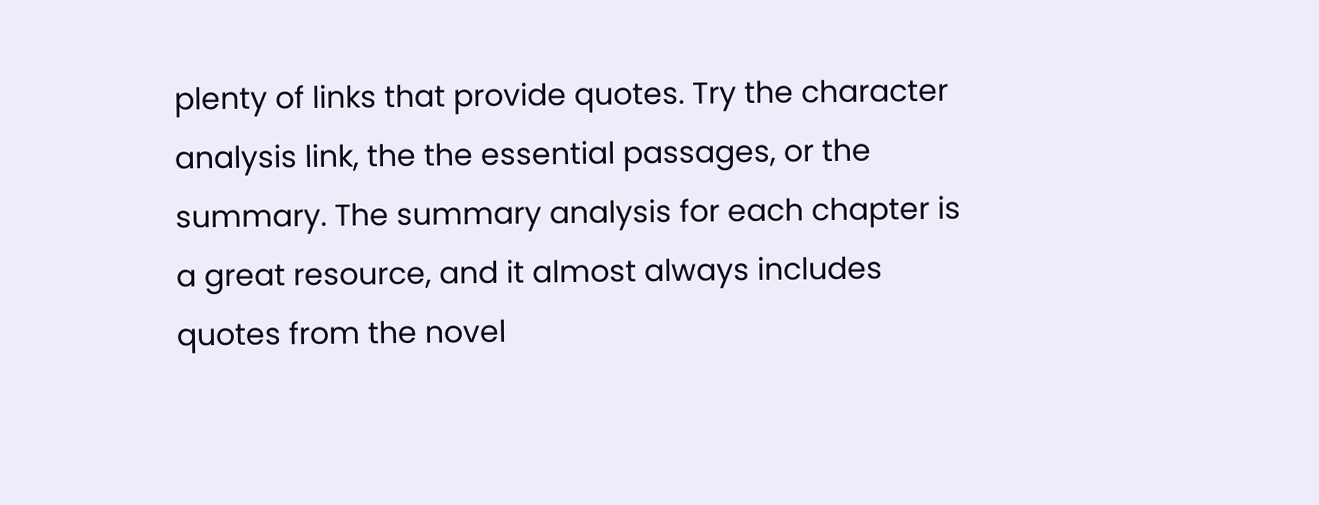plenty of links that provide quotes. Try the character analysis link, the the essential passages, or the summary. The summary analysis for each chapter is a great resource, and it almost always includes quotes from the novel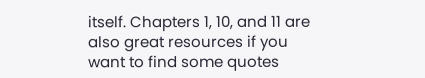itself. Chapters 1, 10, and 11 are also great resources if you want to find some quotes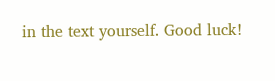in the text yourself. Good luck!